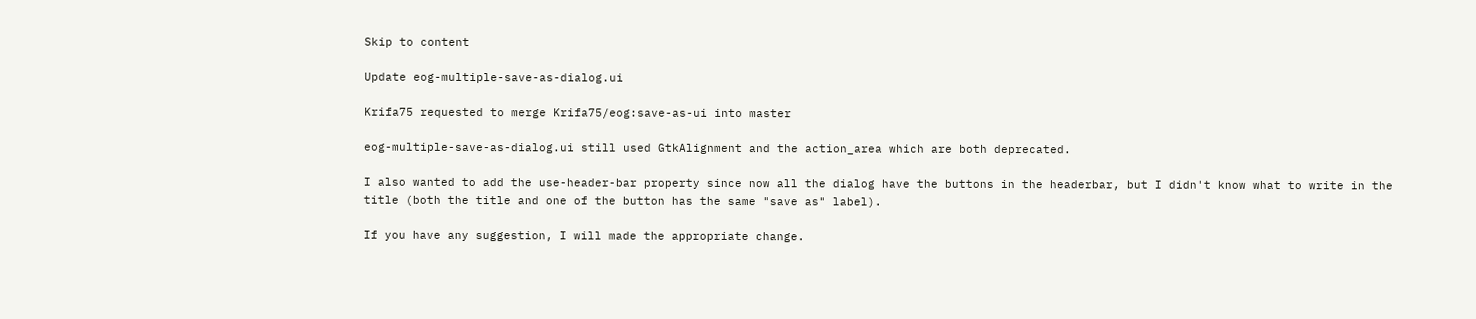Skip to content

Update eog-multiple-save-as-dialog.ui

Krifa75 requested to merge Krifa75/eog:save-as-ui into master

eog-multiple-save-as-dialog.ui still used GtkAlignment and the action_area which are both deprecated.

I also wanted to add the use-header-bar property since now all the dialog have the buttons in the headerbar, but I didn't know what to write in the title (both the title and one of the button has the same "save as" label).

If you have any suggestion, I will made the appropriate change.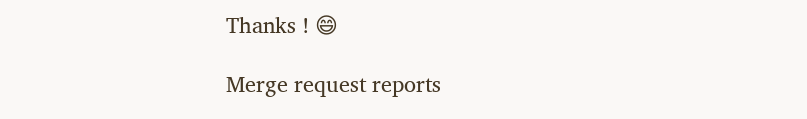Thanks ! 😄

Merge request reports